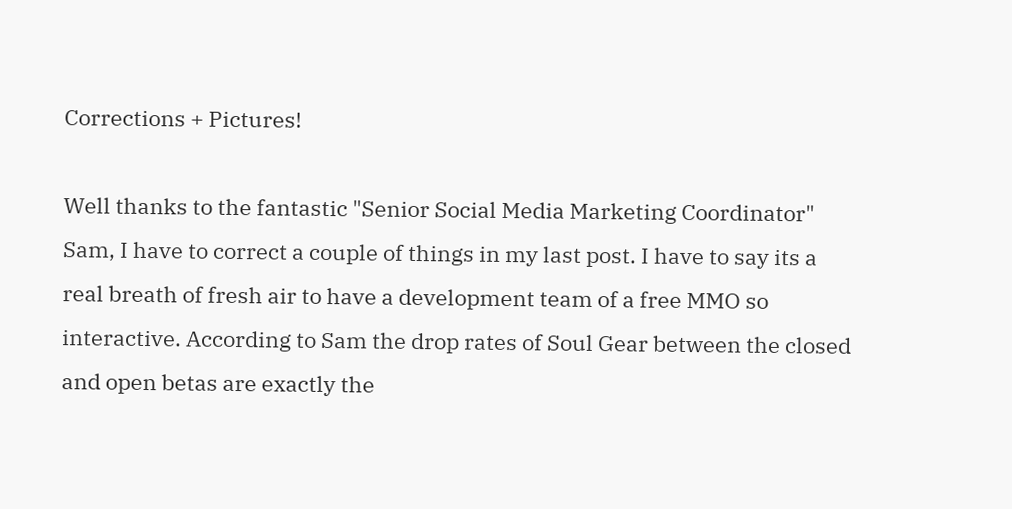Corrections + Pictures!

Well thanks to the fantastic "Senior Social Media Marketing Coordinator" Sam, I have to correct a couple of things in my last post. I have to say its a real breath of fresh air to have a development team of a free MMO so interactive. According to Sam the drop rates of Soul Gear between the closed and open betas are exactly the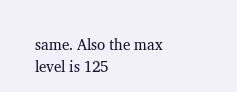same. Also the max level is 125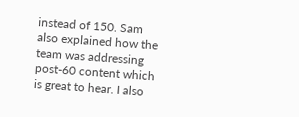instead of 150. Sam also explained how the team was addressing post-60 content which is great to hear. I also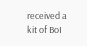received a kit of BoI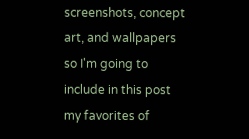screenshots, concept art, and wallpapers so I'm going to include in this post my favorites of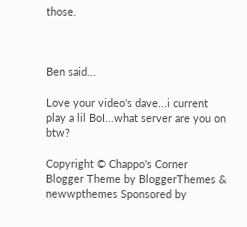those.



Ben said...

Love your video's dave...i current play a lil BoI...what server are you on btw?

Copyright © Chappo's Corner Blogger Theme by BloggerThemes & newwpthemes Sponsored by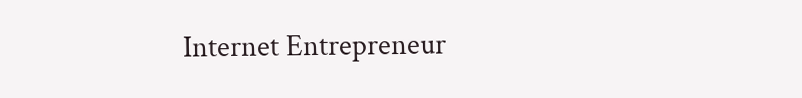Internet Entrepreneur